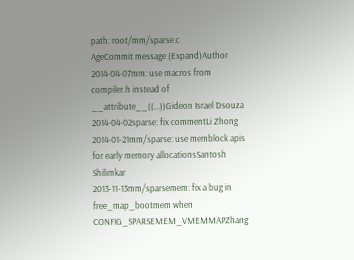path: root/mm/sparse.c
AgeCommit message (Expand)Author
2014-04-07mm: use macros from compiler.h instead of __attribute__((...))Gideon Israel Dsouza
2014-04-02sparse: fix commentLi Zhong
2014-01-21mm/sparse: use memblock apis for early memory allocationsSantosh Shilimkar
2013-11-13mm/sparsemem: fix a bug in free_map_bootmem when CONFIG_SPARSEMEM_VMEMMAPZhang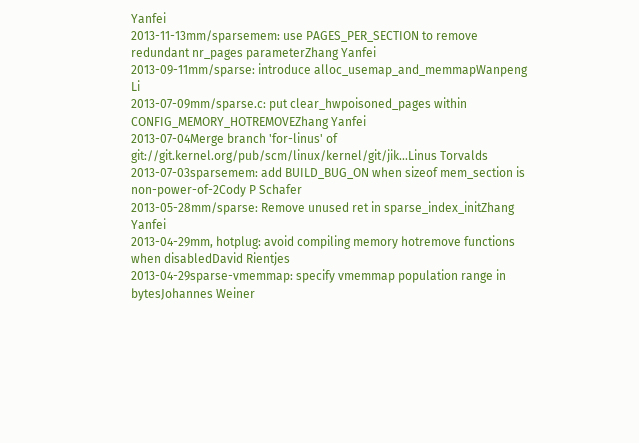Yanfei
2013-11-13mm/sparsemem: use PAGES_PER_SECTION to remove redundant nr_pages parameterZhang Yanfei
2013-09-11mm/sparse: introduce alloc_usemap_and_memmapWanpeng Li
2013-07-09mm/sparse.c: put clear_hwpoisoned_pages within CONFIG_MEMORY_HOTREMOVEZhang Yanfei
2013-07-04Merge branch 'for-linus' of git://git.kernel.org/pub/scm/linux/kernel/git/jik...Linus Torvalds
2013-07-03sparsemem: add BUILD_BUG_ON when sizeof mem_section is non-power-of-2Cody P Schafer
2013-05-28mm/sparse: Remove unused ret in sparse_index_initZhang Yanfei
2013-04-29mm, hotplug: avoid compiling memory hotremove functions when disabledDavid Rientjes
2013-04-29sparse-vmemmap: specify vmemmap population range in bytesJohannes Weiner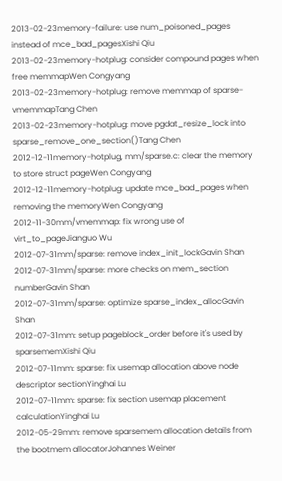2013-02-23memory-failure: use num_poisoned_pages instead of mce_bad_pagesXishi Qiu
2013-02-23memory-hotplug: consider compound pages when free memmapWen Congyang
2013-02-23memory-hotplug: remove memmap of sparse-vmemmapTang Chen
2013-02-23memory-hotplug: move pgdat_resize_lock into sparse_remove_one_section()Tang Chen
2012-12-11memory-hotplug, mm/sparse.c: clear the memory to store struct pageWen Congyang
2012-12-11memory-hotplug: update mce_bad_pages when removing the memoryWen Congyang
2012-11-30mm/vmemmap: fix wrong use of virt_to_pageJianguo Wu
2012-07-31mm/sparse: remove index_init_lockGavin Shan
2012-07-31mm/sparse: more checks on mem_section numberGavin Shan
2012-07-31mm/sparse: optimize sparse_index_allocGavin Shan
2012-07-31mm: setup pageblock_order before it's used by sparsememXishi Qiu
2012-07-11mm: sparse: fix usemap allocation above node descriptor sectionYinghai Lu
2012-07-11mm: sparse: fix section usemap placement calculationYinghai Lu
2012-05-29mm: remove sparsemem allocation details from the bootmem allocatorJohannes Weiner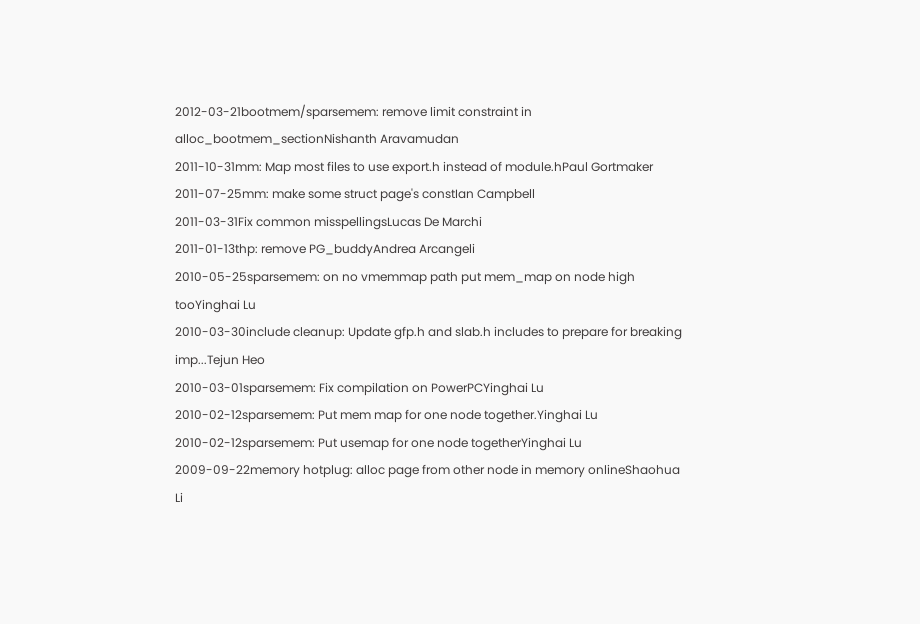2012-03-21bootmem/sparsemem: remove limit constraint in alloc_bootmem_sectionNishanth Aravamudan
2011-10-31mm: Map most files to use export.h instead of module.hPaul Gortmaker
2011-07-25mm: make some struct page's constIan Campbell
2011-03-31Fix common misspellingsLucas De Marchi
2011-01-13thp: remove PG_buddyAndrea Arcangeli
2010-05-25sparsemem: on no vmemmap path put mem_map on node high tooYinghai Lu
2010-03-30include cleanup: Update gfp.h and slab.h includes to prepare for breaking imp...Tejun Heo
2010-03-01sparsemem: Fix compilation on PowerPCYinghai Lu
2010-02-12sparsemem: Put mem map for one node together.Yinghai Lu
2010-02-12sparsemem: Put usemap for one node togetherYinghai Lu
2009-09-22memory hotplug: alloc page from other node in memory onlineShaohua Li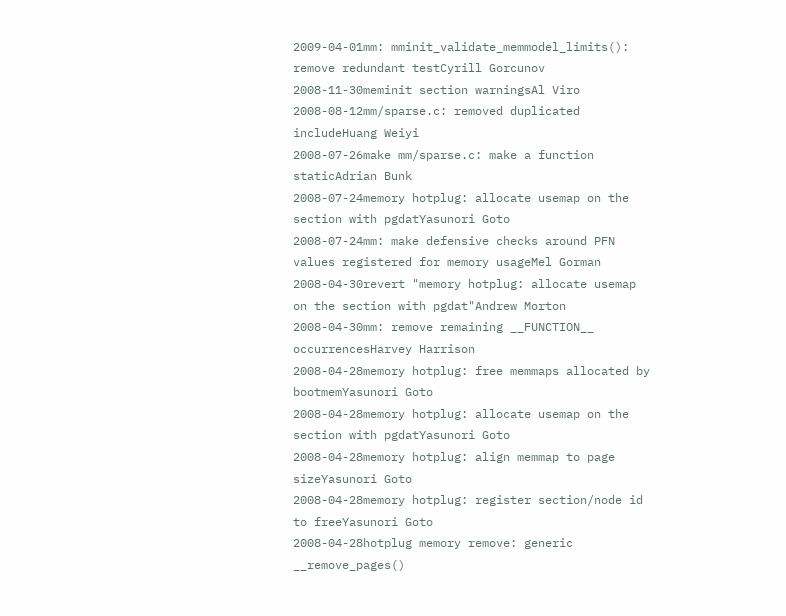2009-04-01mm: mminit_validate_memmodel_limits(): remove redundant testCyrill Gorcunov
2008-11-30meminit section warningsAl Viro
2008-08-12mm/sparse.c: removed duplicated includeHuang Weiyi
2008-07-26make mm/sparse.c: make a function staticAdrian Bunk
2008-07-24memory hotplug: allocate usemap on the section with pgdatYasunori Goto
2008-07-24mm: make defensive checks around PFN values registered for memory usageMel Gorman
2008-04-30revert "memory hotplug: allocate usemap on the section with pgdat"Andrew Morton
2008-04-30mm: remove remaining __FUNCTION__ occurrencesHarvey Harrison
2008-04-28memory hotplug: free memmaps allocated by bootmemYasunori Goto
2008-04-28memory hotplug: allocate usemap on the section with pgdatYasunori Goto
2008-04-28memory hotplug: align memmap to page sizeYasunori Goto
2008-04-28memory hotplug: register section/node id to freeYasunori Goto
2008-04-28hotplug memory remove: generic __remove_pages()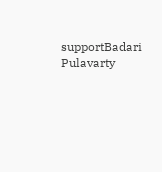supportBadari Pulavarty